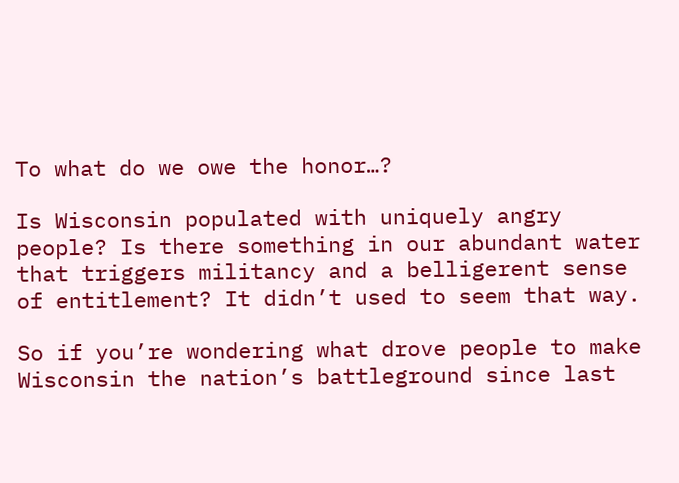To what do we owe the honor…?

Is Wisconsin populated with uniquely angry people? Is there something in our abundant water that triggers militancy and a belligerent sense of entitlement? It didn’t used to seem that way.

So if you’re wondering what drove people to make Wisconsin the nation’s battleground since last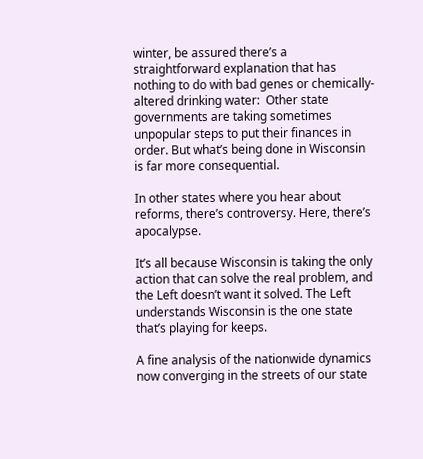winter, be assured there’s a straightforward explanation that has nothing to do with bad genes or chemically-altered drinking water:  Other state governments are taking sometimes unpopular steps to put their finances in order. But what’s being done in Wisconsin is far more consequential.

In other states where you hear about reforms, there’s controversy. Here, there’s apocalypse.

It’s all because Wisconsin is taking the only action that can solve the real problem, and the Left doesn’t want it solved. The Left understands Wisconsin is the one state that’s playing for keeps.

A fine analysis of the nationwide dynamics now converging in the streets of our state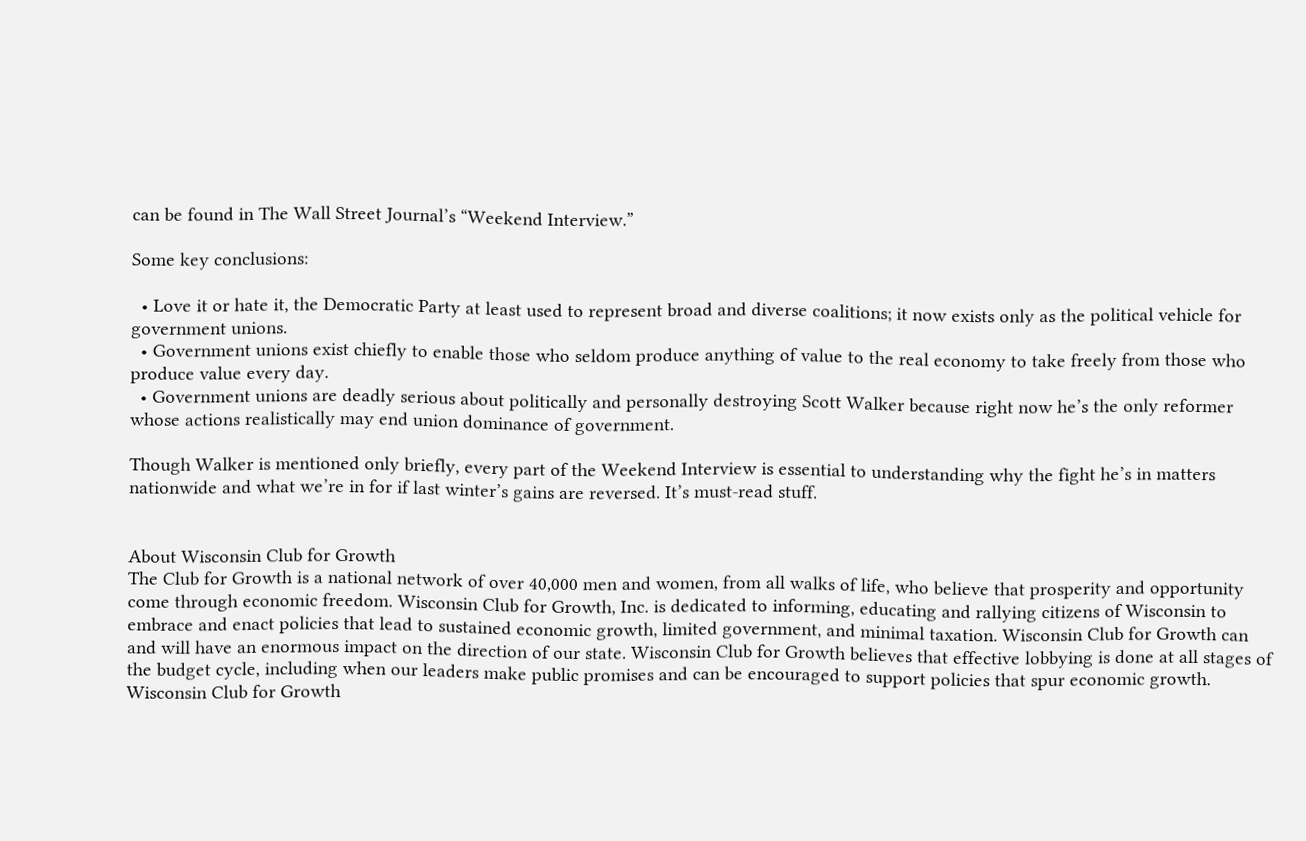can be found in The Wall Street Journal’s “Weekend Interview.”

Some key conclusions:

  • Love it or hate it, the Democratic Party at least used to represent broad and diverse coalitions; it now exists only as the political vehicle for government unions.
  • Government unions exist chiefly to enable those who seldom produce anything of value to the real economy to take freely from those who produce value every day.
  • Government unions are deadly serious about politically and personally destroying Scott Walker because right now he’s the only reformer whose actions realistically may end union dominance of government.

Though Walker is mentioned only briefly, every part of the Weekend Interview is essential to understanding why the fight he’s in matters nationwide and what we’re in for if last winter’s gains are reversed. It’s must-read stuff.


About Wisconsin Club for Growth
The Club for Growth is a national network of over 40,000 men and women, from all walks of life, who believe that prosperity and opportunity come through economic freedom. Wisconsin Club for Growth, Inc. is dedicated to informing, educating and rallying citizens of Wisconsin to embrace and enact policies that lead to sustained economic growth, limited government, and minimal taxation. Wisconsin Club for Growth can and will have an enormous impact on the direction of our state. Wisconsin Club for Growth believes that effective lobbying is done at all stages of the budget cycle, including when our leaders make public promises and can be encouraged to support policies that spur economic growth. Wisconsin Club for Growth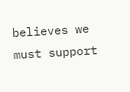believes we must support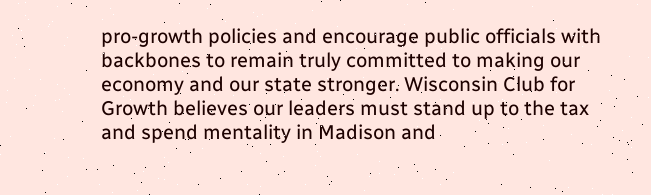pro-growth policies and encourage public officials with backbones to remain truly committed to making our economy and our state stronger. Wisconsin Club for Growth believes our leaders must stand up to the tax and spend mentality in Madison and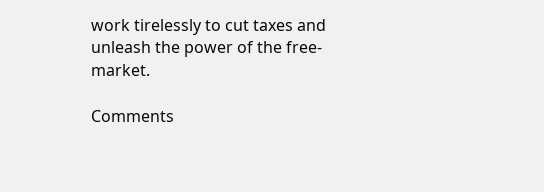work tirelessly to cut taxes and unleash the power of the free-market.

Comments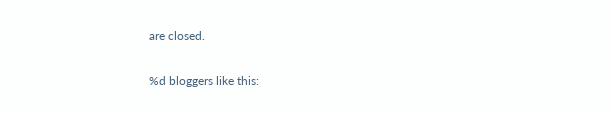are closed.

%d bloggers like this: